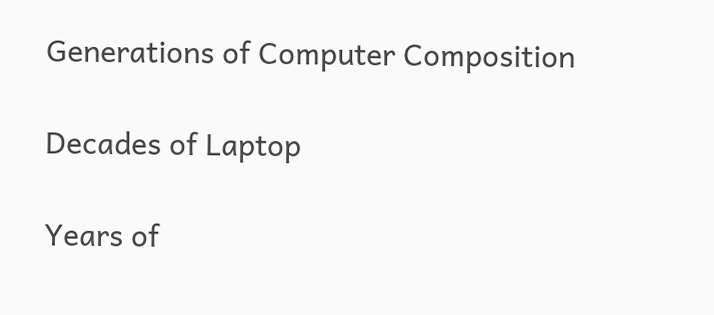Generations of Computer Composition

Decades of Laptop

Years of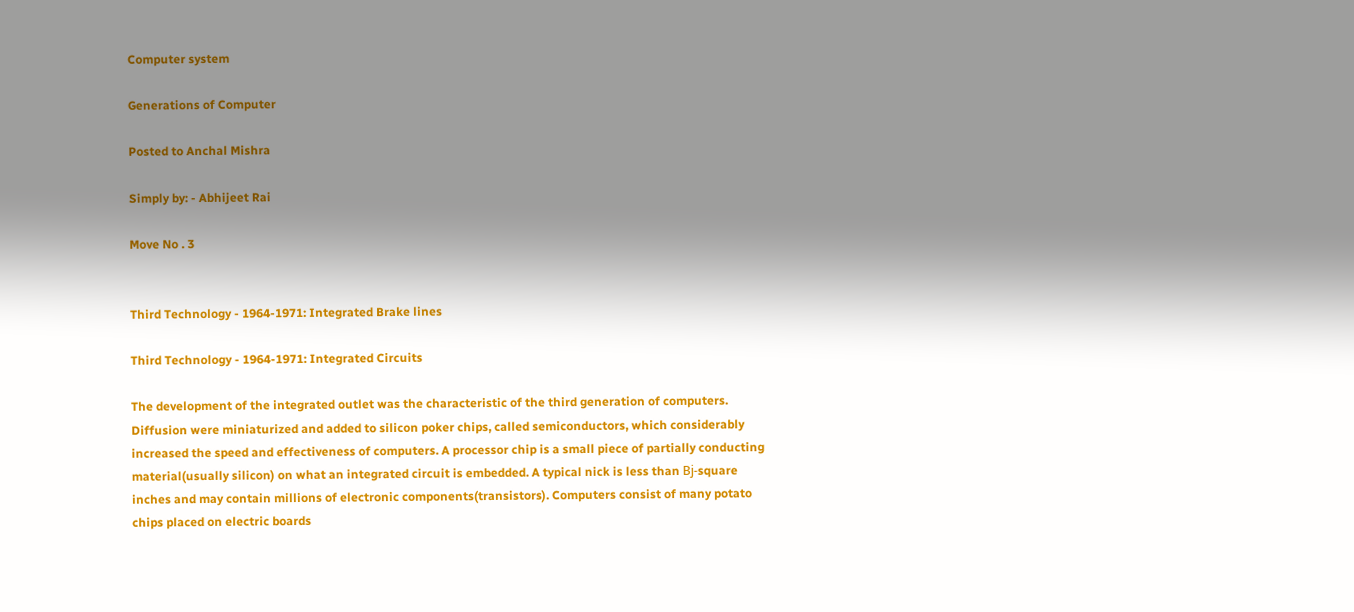Computer system

Generations of Computer

Posted to Anchal Mishra

Simply by: - Abhijeet Rai

Move No . 3


Third Technology - 1964-1971: Integrated Brake lines

Third Technology - 1964-1971: Integrated Circuits

The development of the integrated outlet was the characteristic of the third generation of computers. Diffusion were miniaturized and added to silicon poker chips, called semiconductors, which considerably increased the speed and effectiveness of computers. A processor chip is a small piece of partially conducting material(usually silicon) on what an integrated circuit is embedded. A typical nick is less than Вј-square inches and may contain millions of electronic components(transistors). Computers consist of many potato chips placed on electric boards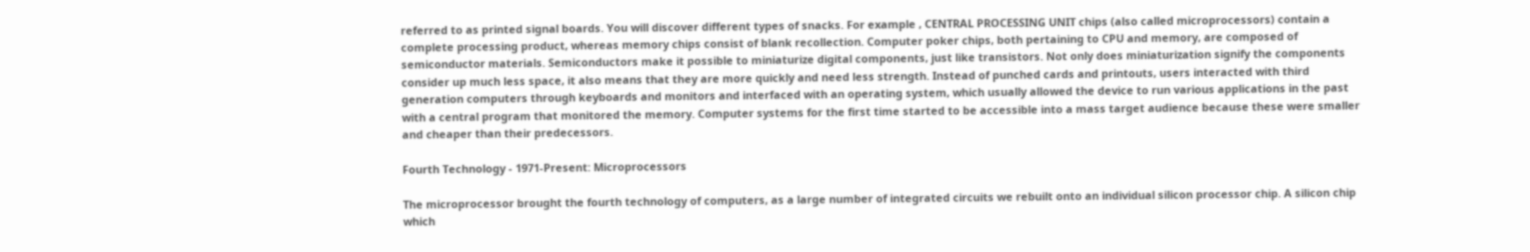referred to as printed signal boards. You will discover different types of snacks. For example , CENTRAL PROCESSING UNIT chips (also called microprocessors) contain a complete processing product, whereas memory chips consist of blank recollection. Computer poker chips, both pertaining to CPU and memory, are composed of semiconductor materials. Semiconductors make it possible to miniaturize digital components, just like transistors. Not only does miniaturization signify the components consider up much less space, it also means that they are more quickly and need less strength. Instead of punched cards and printouts, users interacted with third generation computers through keyboards and monitors and interfaced with an operating system, which usually allowed the device to run various applications in the past with a central program that monitored the memory. Computer systems for the first time started to be accessible into a mass target audience because these were smaller and cheaper than their predecessors.

Fourth Technology - 1971-Present: Microprocessors

The microprocessor brought the fourth technology of computers, as a large number of integrated circuits we rebuilt onto an individual silicon processor chip. A silicon chip which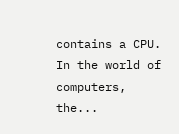contains a CPU. In the world of computers, the...